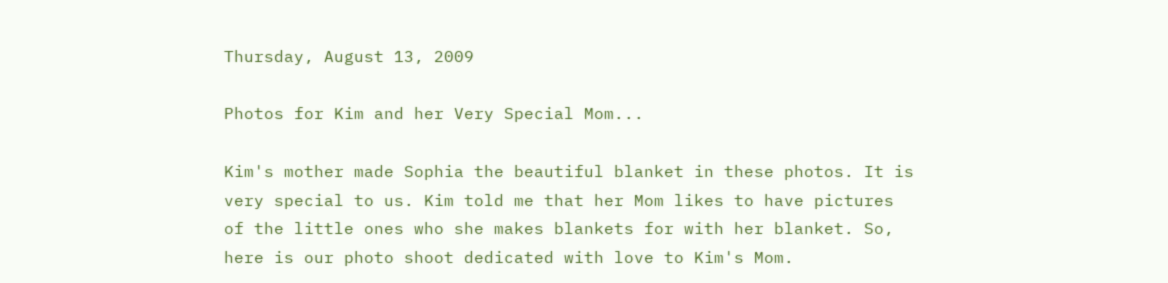Thursday, August 13, 2009

Photos for Kim and her Very Special Mom...

Kim's mother made Sophia the beautiful blanket in these photos. It is very special to us. Kim told me that her Mom likes to have pictures of the little ones who she makes blankets for with her blanket. So, here is our photo shoot dedicated with love to Kim's Mom.